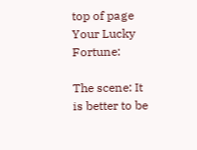top of page
Your Lucky Fortune:

The scene: It is better to be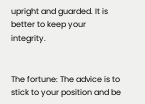upright and guarded. It is better to keep your integrity.


The fortune: The advice is to stick to your position and be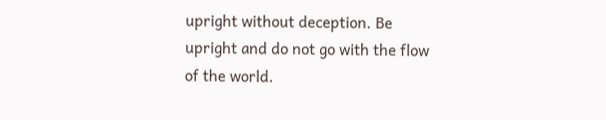upright without deception. Be upright and do not go with the flow of the world.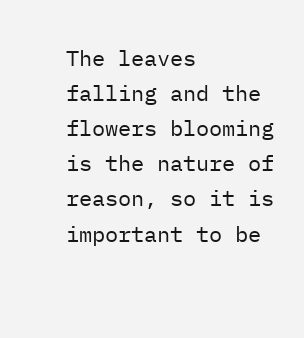The leaves falling and the flowers blooming is the nature of reason, so it is important to be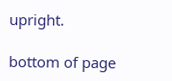upright.

bottom of page